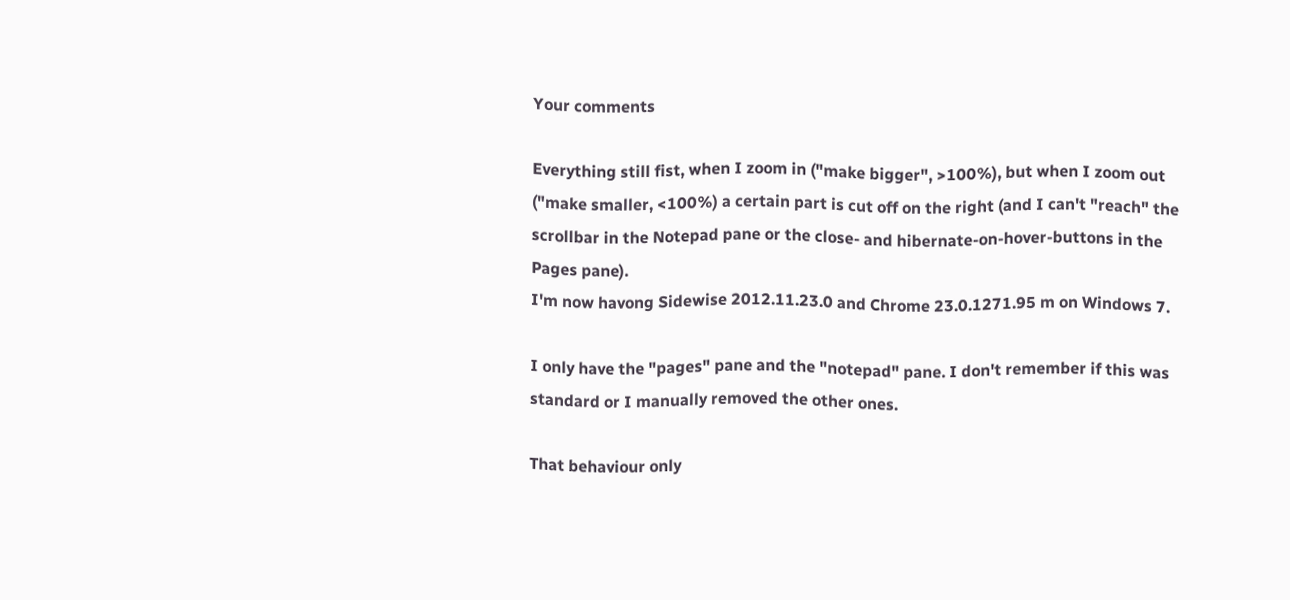Your comments

Everything still fist, when I zoom in ("make bigger", >100%), but when I zoom out ("make smaller, <100%) a certain part is cut off on the right (and I can't "reach" the scrollbar in the Notepad pane or the close- and hibernate-on-hover-buttons in the Pages pane).
I'm now havong Sidewise 2012.11.23.0 and Chrome 23.0.1271.95 m on Windows 7.

I only have the "pages" pane and the "notepad" pane. I don't remember if this was standard or I manually removed the other ones.

That behaviour only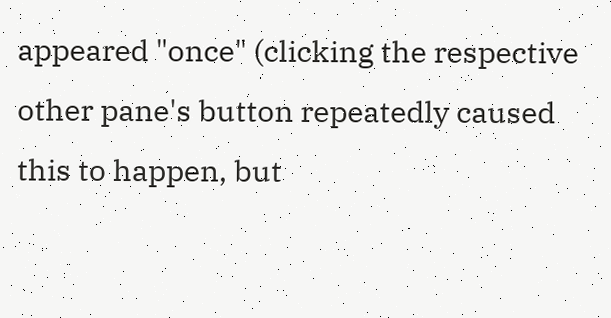appeared "once" (clicking the respective other pane's button repeatedly caused this to happen, but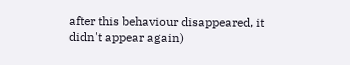after this behaviour disappeared, it didn't appear again)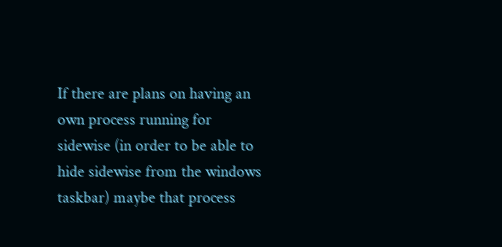If there are plans on having an own process running for sidewise (in order to be able to hide sidewise from the windows taskbar) maybe that process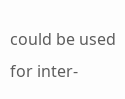could be used for inter-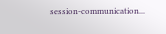session-communication...